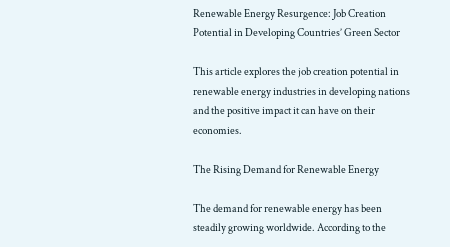Renewable Energy Resurgence: Job Creation Potential in Developing Countries’ Green Sector

This article explores the job creation potential in renewable energy industries in developing nations and the positive impact it can have on their economies.

The Rising Demand for Renewable Energy

The demand for renewable energy has been steadily growing worldwide. According to the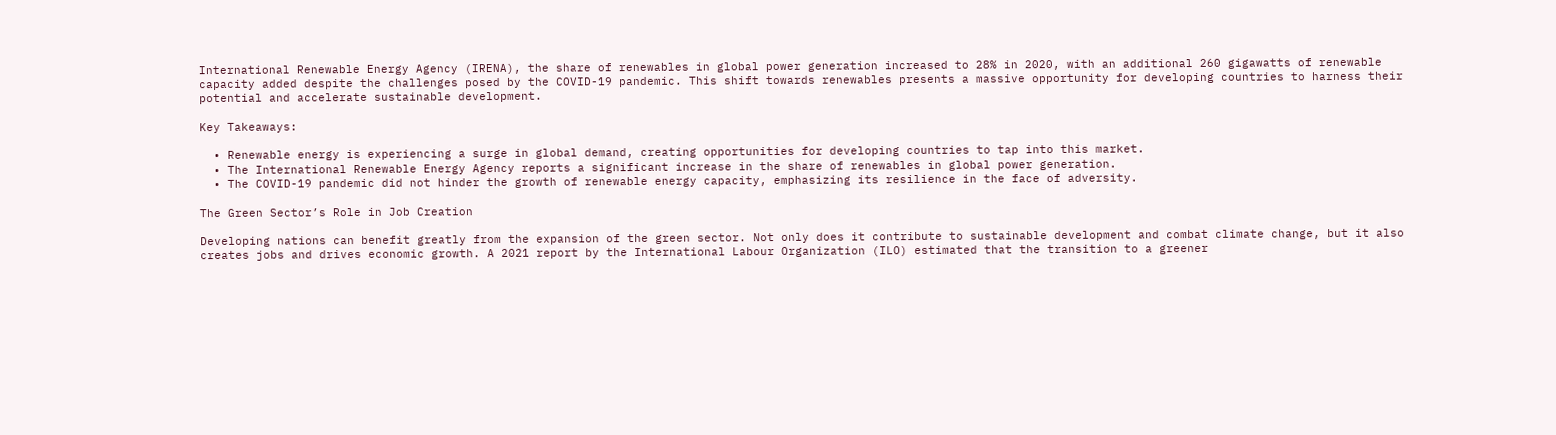International Renewable Energy Agency (IRENA), the share of renewables in global power generation increased to 28% in 2020, with an additional 260 gigawatts of renewable capacity added despite the challenges posed by the COVID-19 pandemic. This shift towards renewables presents a massive opportunity for developing countries to harness their potential and accelerate sustainable development.

Key Takeaways:

  • Renewable energy is experiencing a surge in global demand, creating opportunities for developing countries to tap into this market.
  • The International Renewable Energy Agency reports a significant increase in the share of renewables in global power generation.
  • The COVID-19 pandemic did not hinder the growth of renewable energy capacity, emphasizing its resilience in the face of adversity.

The Green Sector’s Role in Job Creation

Developing nations can benefit greatly from the expansion of the green sector. Not only does it contribute to sustainable development and combat climate change, but it also creates jobs and drives economic growth. A 2021 report by the International Labour Organization (ILO) estimated that the transition to a greener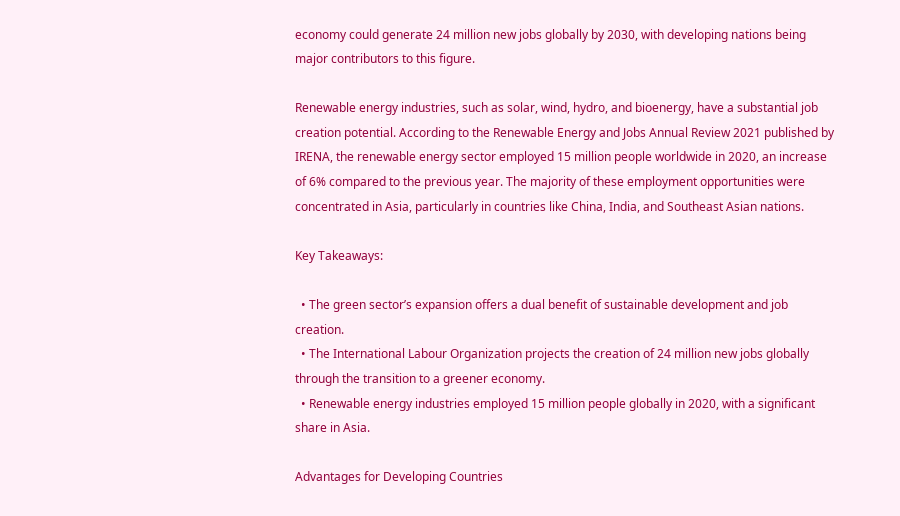economy could generate 24 million new jobs globally by 2030, with developing nations being major contributors to this figure.

Renewable energy industries, such as solar, wind, hydro, and bioenergy, have a substantial job creation potential. According to the Renewable Energy and Jobs Annual Review 2021 published by IRENA, the renewable energy sector employed 15 million people worldwide in 2020, an increase of 6% compared to the previous year. The majority of these employment opportunities were concentrated in Asia, particularly in countries like China, India, and Southeast Asian nations.

Key Takeaways:

  • The green sector’s expansion offers a dual benefit of sustainable development and job creation.
  • The International Labour Organization projects the creation of 24 million new jobs globally through the transition to a greener economy.
  • Renewable energy industries employed 15 million people globally in 2020, with a significant share in Asia.

Advantages for Developing Countries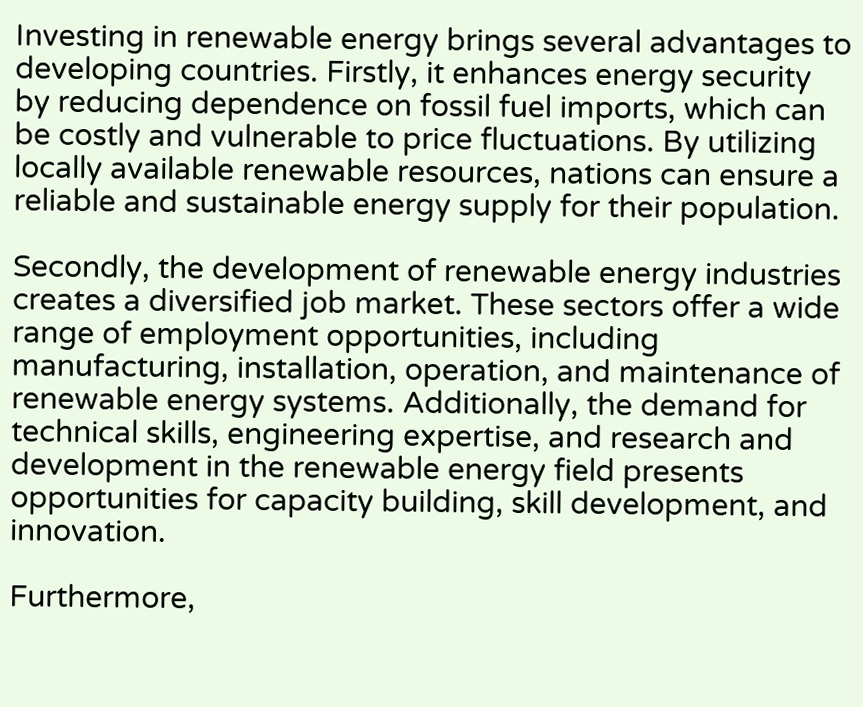Investing in renewable energy brings several advantages to developing countries. Firstly, it enhances energy security by reducing dependence on fossil fuel imports, which can be costly and vulnerable to price fluctuations. By utilizing locally available renewable resources, nations can ensure a reliable and sustainable energy supply for their population.

Secondly, the development of renewable energy industries creates a diversified job market. These sectors offer a wide range of employment opportunities, including manufacturing, installation, operation, and maintenance of renewable energy systems. Additionally, the demand for technical skills, engineering expertise, and research and development in the renewable energy field presents opportunities for capacity building, skill development, and innovation.

Furthermore,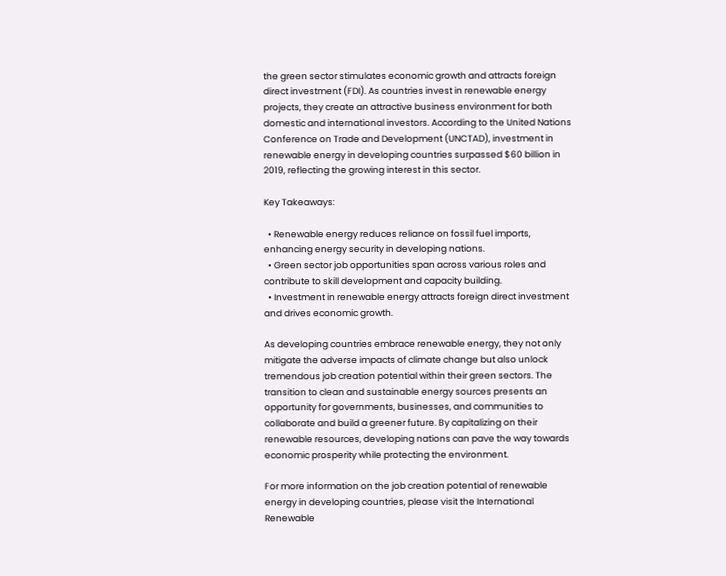the green sector stimulates economic growth and attracts foreign direct investment (FDI). As countries invest in renewable energy projects, they create an attractive business environment for both domestic and international investors. According to the United Nations Conference on Trade and Development (UNCTAD), investment in renewable energy in developing countries surpassed $60 billion in 2019, reflecting the growing interest in this sector.

Key Takeaways:

  • Renewable energy reduces reliance on fossil fuel imports, enhancing energy security in developing nations.
  • Green sector job opportunities span across various roles and contribute to skill development and capacity building.
  • Investment in renewable energy attracts foreign direct investment and drives economic growth.

As developing countries embrace renewable energy, they not only mitigate the adverse impacts of climate change but also unlock tremendous job creation potential within their green sectors. The transition to clean and sustainable energy sources presents an opportunity for governments, businesses, and communities to collaborate and build a greener future. By capitalizing on their renewable resources, developing nations can pave the way towards economic prosperity while protecting the environment.

For more information on the job creation potential of renewable energy in developing countries, please visit the International Renewable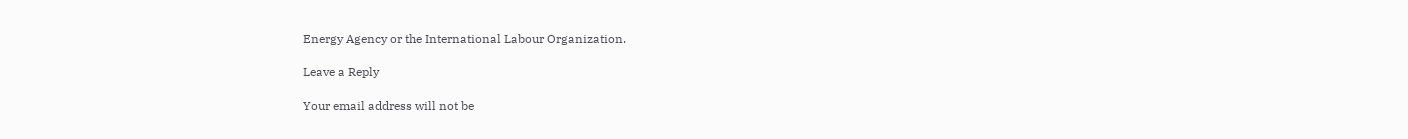Energy Agency or the International Labour Organization.

Leave a Reply

Your email address will not be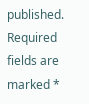published. Required fields are marked *